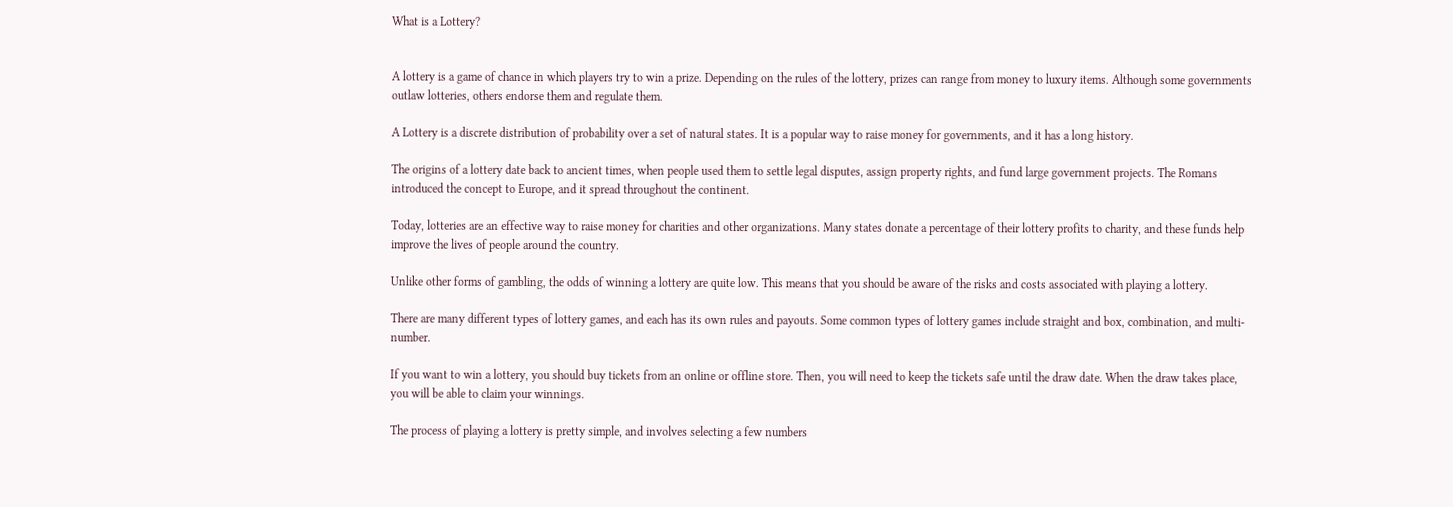What is a Lottery?


A lottery is a game of chance in which players try to win a prize. Depending on the rules of the lottery, prizes can range from money to luxury items. Although some governments outlaw lotteries, others endorse them and regulate them.

A Lottery is a discrete distribution of probability over a set of natural states. It is a popular way to raise money for governments, and it has a long history.

The origins of a lottery date back to ancient times, when people used them to settle legal disputes, assign property rights, and fund large government projects. The Romans introduced the concept to Europe, and it spread throughout the continent.

Today, lotteries are an effective way to raise money for charities and other organizations. Many states donate a percentage of their lottery profits to charity, and these funds help improve the lives of people around the country.

Unlike other forms of gambling, the odds of winning a lottery are quite low. This means that you should be aware of the risks and costs associated with playing a lottery.

There are many different types of lottery games, and each has its own rules and payouts. Some common types of lottery games include straight and box, combination, and multi-number.

If you want to win a lottery, you should buy tickets from an online or offline store. Then, you will need to keep the tickets safe until the draw date. When the draw takes place, you will be able to claim your winnings.

The process of playing a lottery is pretty simple, and involves selecting a few numbers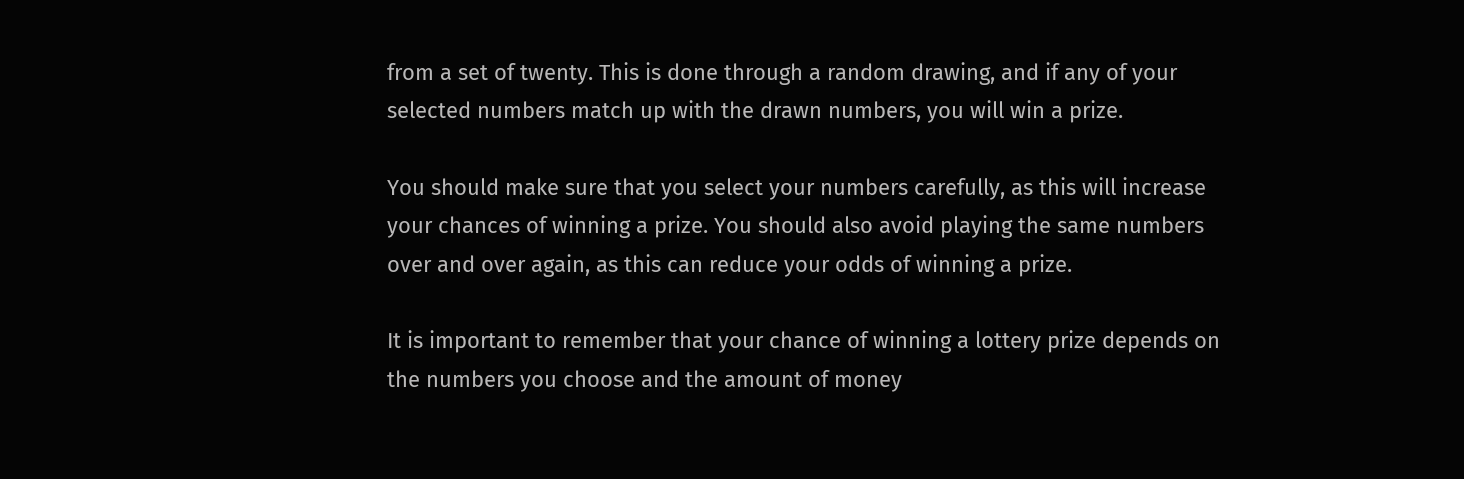from a set of twenty. This is done through a random drawing, and if any of your selected numbers match up with the drawn numbers, you will win a prize.

You should make sure that you select your numbers carefully, as this will increase your chances of winning a prize. You should also avoid playing the same numbers over and over again, as this can reduce your odds of winning a prize.

It is important to remember that your chance of winning a lottery prize depends on the numbers you choose and the amount of money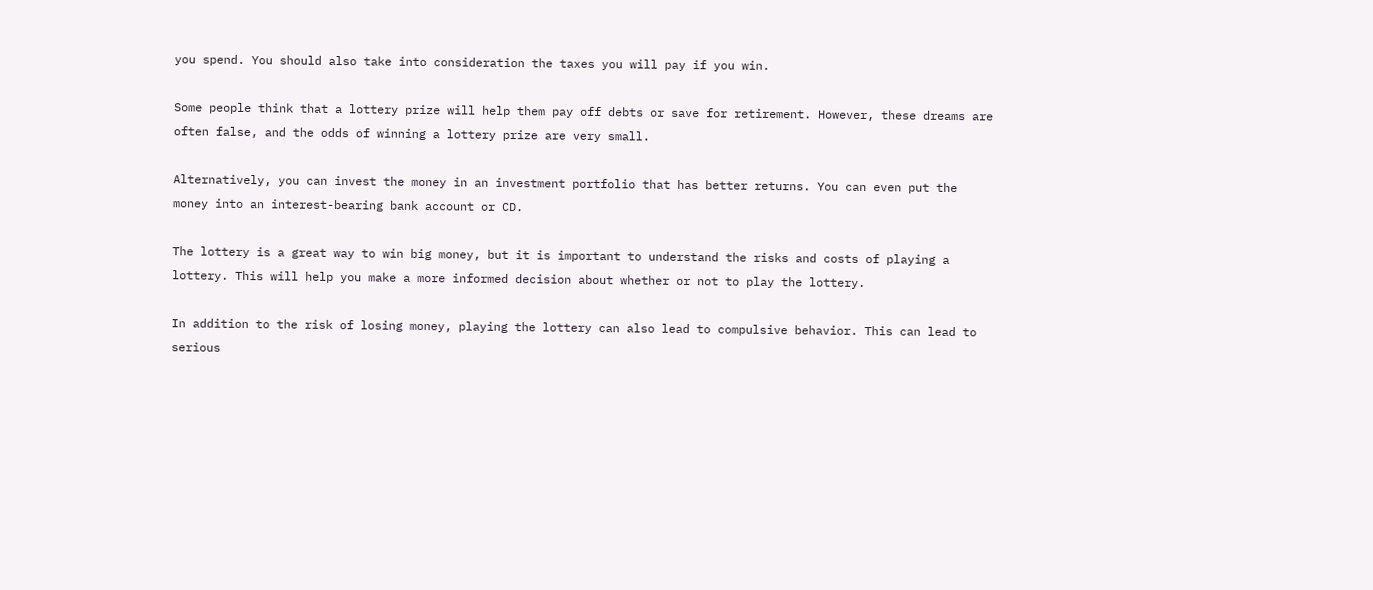you spend. You should also take into consideration the taxes you will pay if you win.

Some people think that a lottery prize will help them pay off debts or save for retirement. However, these dreams are often false, and the odds of winning a lottery prize are very small.

Alternatively, you can invest the money in an investment portfolio that has better returns. You can even put the money into an interest-bearing bank account or CD.

The lottery is a great way to win big money, but it is important to understand the risks and costs of playing a lottery. This will help you make a more informed decision about whether or not to play the lottery.

In addition to the risk of losing money, playing the lottery can also lead to compulsive behavior. This can lead to serious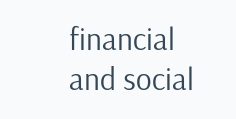financial and social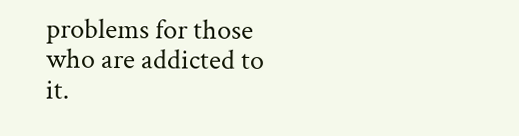problems for those who are addicted to it.